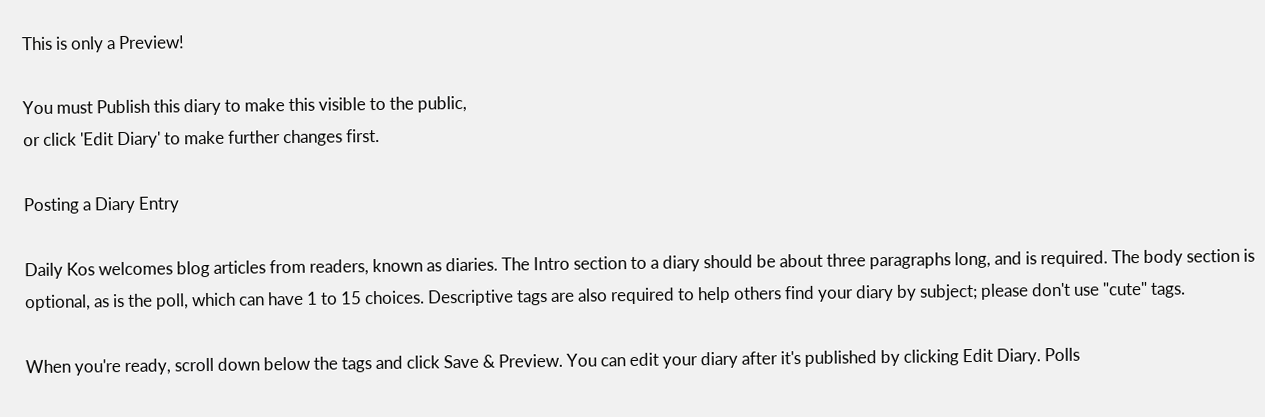This is only a Preview!

You must Publish this diary to make this visible to the public,
or click 'Edit Diary' to make further changes first.

Posting a Diary Entry

Daily Kos welcomes blog articles from readers, known as diaries. The Intro section to a diary should be about three paragraphs long, and is required. The body section is optional, as is the poll, which can have 1 to 15 choices. Descriptive tags are also required to help others find your diary by subject; please don't use "cute" tags.

When you're ready, scroll down below the tags and click Save & Preview. You can edit your diary after it's published by clicking Edit Diary. Polls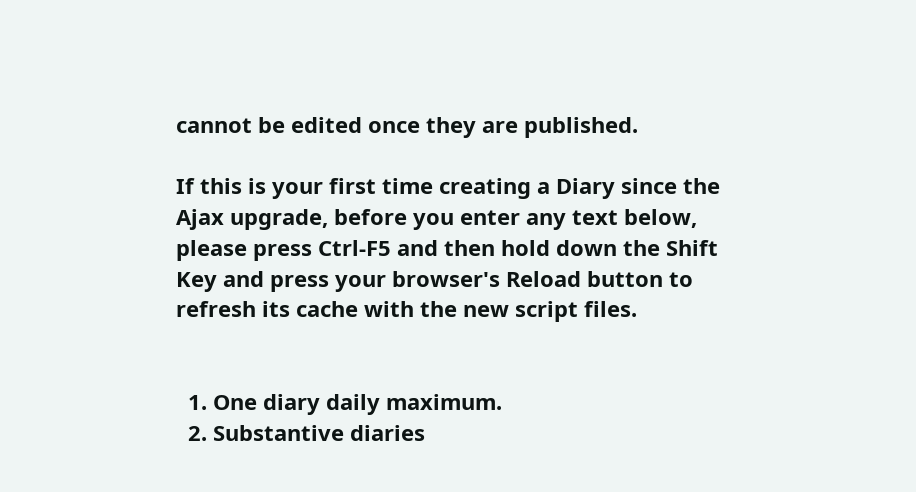cannot be edited once they are published.

If this is your first time creating a Diary since the Ajax upgrade, before you enter any text below, please press Ctrl-F5 and then hold down the Shift Key and press your browser's Reload button to refresh its cache with the new script files.


  1. One diary daily maximum.
  2. Substantive diaries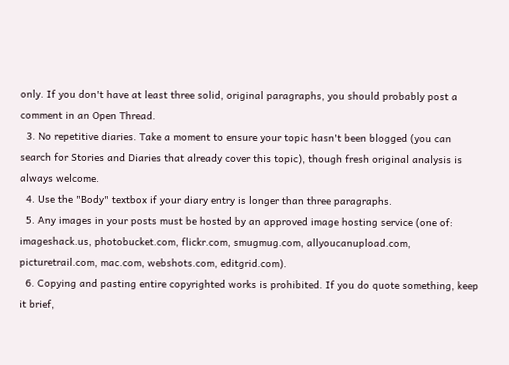only. If you don't have at least three solid, original paragraphs, you should probably post a comment in an Open Thread.
  3. No repetitive diaries. Take a moment to ensure your topic hasn't been blogged (you can search for Stories and Diaries that already cover this topic), though fresh original analysis is always welcome.
  4. Use the "Body" textbox if your diary entry is longer than three paragraphs.
  5. Any images in your posts must be hosted by an approved image hosting service (one of: imageshack.us, photobucket.com, flickr.com, smugmug.com, allyoucanupload.com, picturetrail.com, mac.com, webshots.com, editgrid.com).
  6. Copying and pasting entire copyrighted works is prohibited. If you do quote something, keep it brief,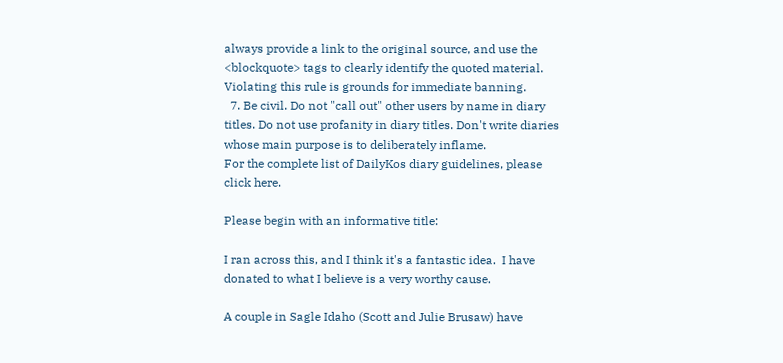always provide a link to the original source, and use the <blockquote> tags to clearly identify the quoted material. Violating this rule is grounds for immediate banning.
  7. Be civil. Do not "call out" other users by name in diary titles. Do not use profanity in diary titles. Don't write diaries whose main purpose is to deliberately inflame.
For the complete list of DailyKos diary guidelines, please click here.

Please begin with an informative title:

I ran across this, and I think it's a fantastic idea.  I have donated to what I believe is a very worthy cause.

A couple in Sagle Idaho (Scott and Julie Brusaw) have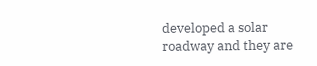developed a solar roadway and they are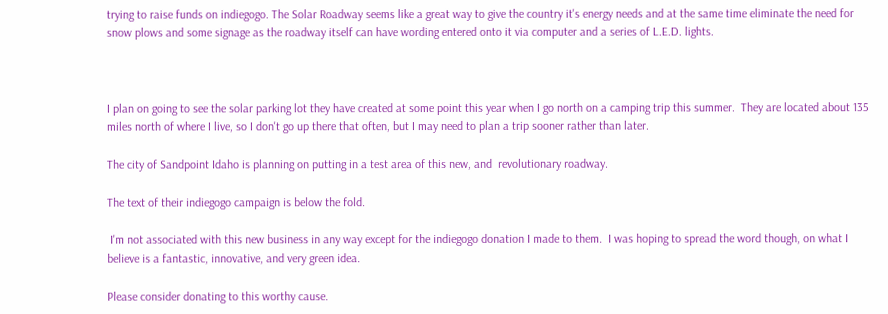trying to raise funds on indiegogo. The Solar Roadway seems like a great way to give the country it's energy needs and at the same time eliminate the need for snow plows and some signage as the roadway itself can have wording entered onto it via computer and a series of L.E.D. lights.



I plan on going to see the solar parking lot they have created at some point this year when I go north on a camping trip this summer.  They are located about 135 miles north of where I live, so I don't go up there that often, but I may need to plan a trip sooner rather than later.

The city of Sandpoint Idaho is planning on putting in a test area of this new, and  revolutionary roadway.

The text of their indiegogo campaign is below the fold.

 I'm not associated with this new business in any way except for the indiegogo donation I made to them.  I was hoping to spread the word though, on what I believe is a fantastic, innovative, and very green idea.

Please consider donating to this worthy cause.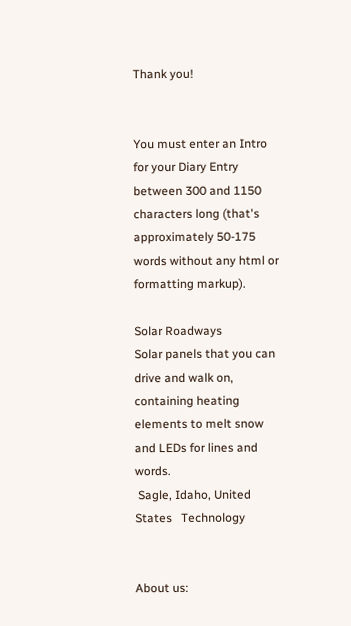Thank you!


You must enter an Intro for your Diary Entry between 300 and 1150 characters long (that's approximately 50-175 words without any html or formatting markup).

Solar Roadways
Solar panels that you can drive and walk on, containing heating elements to melt snow and LEDs for lines and words.
 Sagle, Idaho, United States   Technology


About us: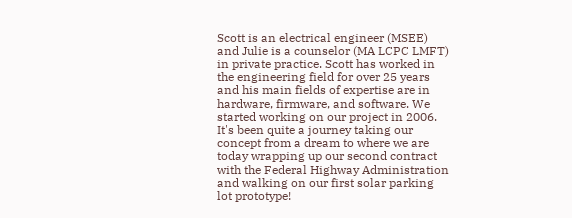Scott is an electrical engineer (MSEE) and Julie is a counselor (MA LCPC LMFT) in private practice. Scott has worked in the engineering field for over 25 years and his main fields of expertise are in hardware, firmware, and software. We started working on our project in 2006. It's been quite a journey taking our concept from a dream to where we are today wrapping up our second contract with the Federal Highway Administration and walking on our first solar parking lot prototype!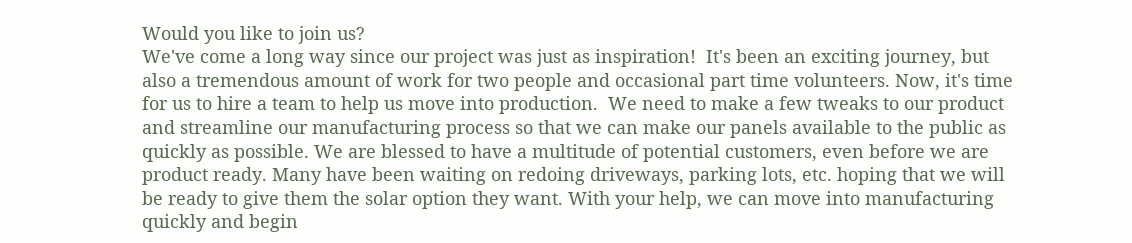Would you like to join us?
We've come a long way since our project was just as inspiration!  It's been an exciting journey, but also a tremendous amount of work for two people and occasional part time volunteers. Now, it's time for us to hire a team to help us move into production.  We need to make a few tweaks to our product and streamline our manufacturing process so that we can make our panels available to the public as quickly as possible. We are blessed to have a multitude of potential customers, even before we are product ready. Many have been waiting on redoing driveways, parking lots, etc. hoping that we will be ready to give them the solar option they want. With your help, we can move into manufacturing quickly and begin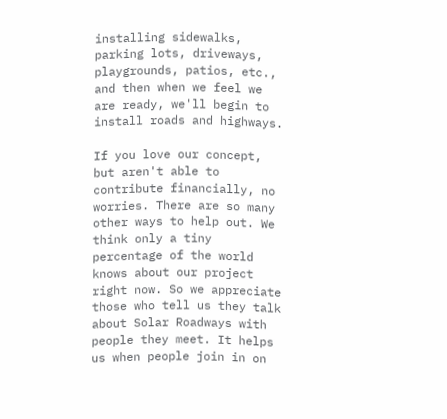installing sidewalks, parking lots, driveways, playgrounds, patios, etc., and then when we feel we are ready, we'll begin to install roads and highways.

If you love our concept, but aren't able to contribute financially, no worries. There are so many other ways to help out. We think only a tiny percentage of the world knows about our project right now. So we appreciate those who tell us they talk about Solar Roadways with people they meet. It helps us when people join in on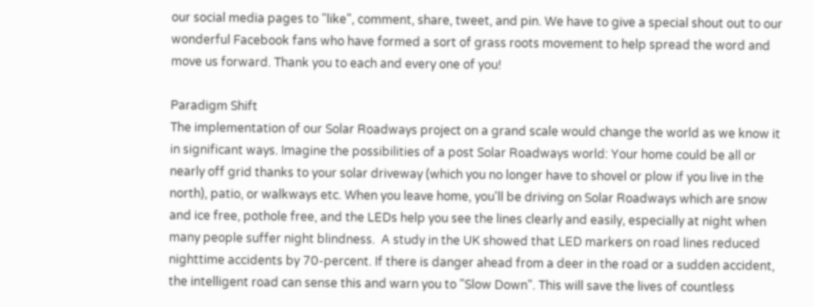our social media pages to "like", comment, share, tweet, and pin. We have to give a special shout out to our wonderful Facebook fans who have formed a sort of grass roots movement to help spread the word and move us forward. Thank you to each and every one of you!

Paradigm Shift
The implementation of our Solar Roadways project on a grand scale would change the world as we know it in significant ways. Imagine the possibilities of a post Solar Roadways world: Your home could be all or nearly off grid thanks to your solar driveway (which you no longer have to shovel or plow if you live in the north), patio, or walkways etc. When you leave home, you'll be driving on Solar Roadways which are snow and ice free, pothole free, and the LEDs help you see the lines clearly and easily, especially at night when many people suffer night blindness.  A study in the UK showed that LED markers on road lines reduced nighttime accidents by 70-percent. If there is danger ahead from a deer in the road or a sudden accident, the intelligent road can sense this and warn you to "Slow Down". This will save the lives of countless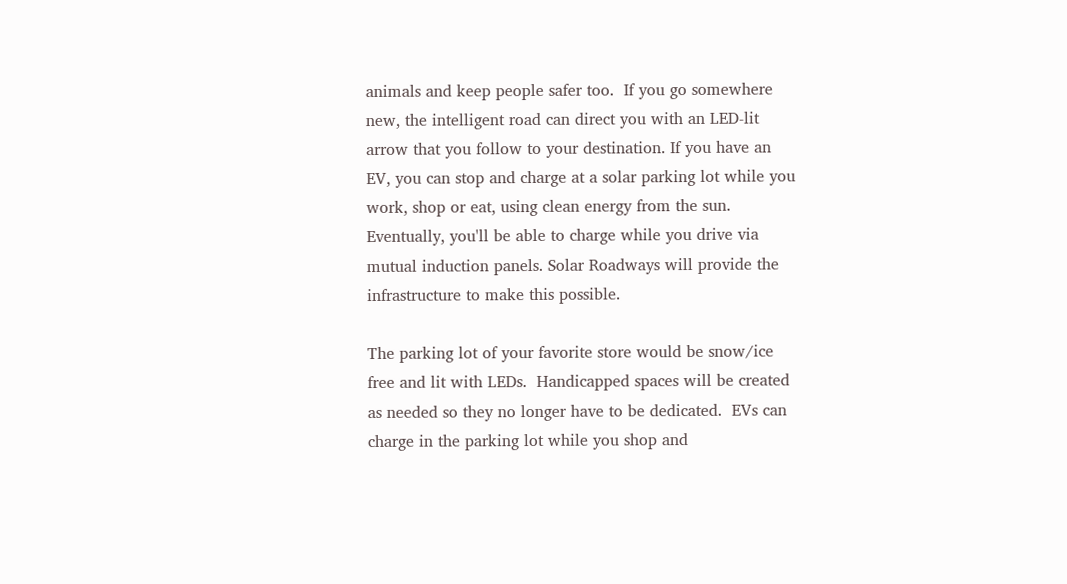animals and keep people safer too.  If you go somewhere new, the intelligent road can direct you with an LED-lit arrow that you follow to your destination. If you have an EV, you can stop and charge at a solar parking lot while you work, shop or eat, using clean energy from the sun. Eventually, you'll be able to charge while you drive via mutual induction panels. Solar Roadways will provide the infrastructure to make this possible.

The parking lot of your favorite store would be snow/ice free and lit with LEDs.  Handicapped spaces will be created as needed so they no longer have to be dedicated.  EVs can charge in the parking lot while you shop and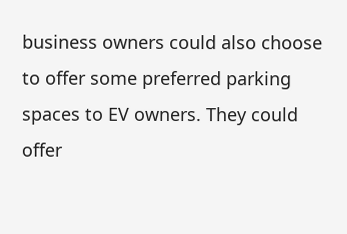business owners could also choose to offer some preferred parking spaces to EV owners. They could offer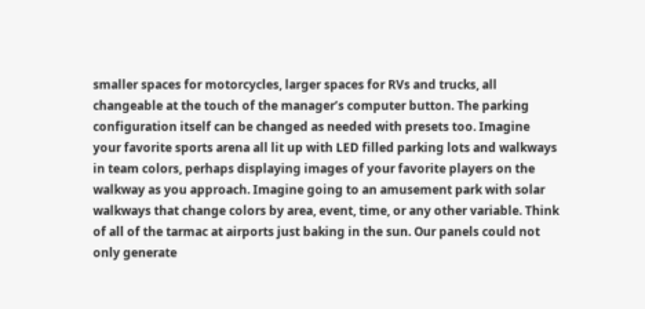smaller spaces for motorcycles, larger spaces for RVs and trucks, all changeable at the touch of the manager’s computer button. The parking configuration itself can be changed as needed with presets too. Imagine your favorite sports arena all lit up with LED filled parking lots and walkways in team colors, perhaps displaying images of your favorite players on the walkway as you approach. Imagine going to an amusement park with solar walkways that change colors by area, event, time, or any other variable. Think of all of the tarmac at airports just baking in the sun. Our panels could not only generate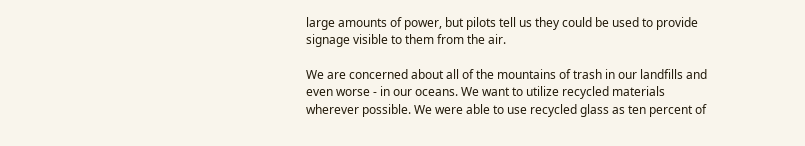large amounts of power, but pilots tell us they could be used to provide signage visible to them from the air.

We are concerned about all of the mountains of trash in our landfills and even worse - in our oceans. We want to utilize recycled materials wherever possible. We were able to use recycled glass as ten percent of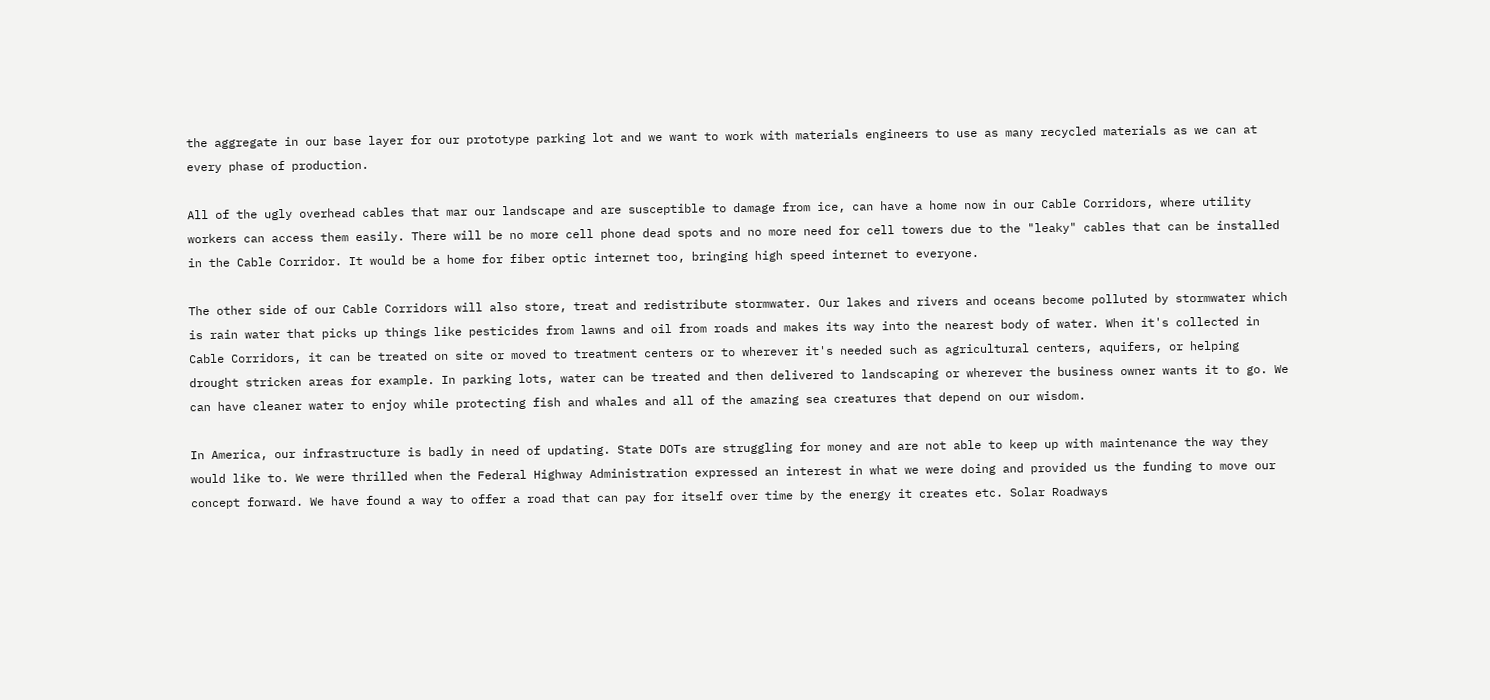the aggregate in our base layer for our prototype parking lot and we want to work with materials engineers to use as many recycled materials as we can at every phase of production.

All of the ugly overhead cables that mar our landscape and are susceptible to damage from ice, can have a home now in our Cable Corridors, where utility workers can access them easily. There will be no more cell phone dead spots and no more need for cell towers due to the "leaky" cables that can be installed in the Cable Corridor. It would be a home for fiber optic internet too, bringing high speed internet to everyone.

The other side of our Cable Corridors will also store, treat and redistribute stormwater. Our lakes and rivers and oceans become polluted by stormwater which is rain water that picks up things like pesticides from lawns and oil from roads and makes its way into the nearest body of water. When it's collected in Cable Corridors, it can be treated on site or moved to treatment centers or to wherever it's needed such as agricultural centers, aquifers, or helping drought stricken areas for example. In parking lots, water can be treated and then delivered to landscaping or wherever the business owner wants it to go. We can have cleaner water to enjoy while protecting fish and whales and all of the amazing sea creatures that depend on our wisdom.

In America, our infrastructure is badly in need of updating. State DOTs are struggling for money and are not able to keep up with maintenance the way they would like to. We were thrilled when the Federal Highway Administration expressed an interest in what we were doing and provided us the funding to move our concept forward. We have found a way to offer a road that can pay for itself over time by the energy it creates etc. Solar Roadways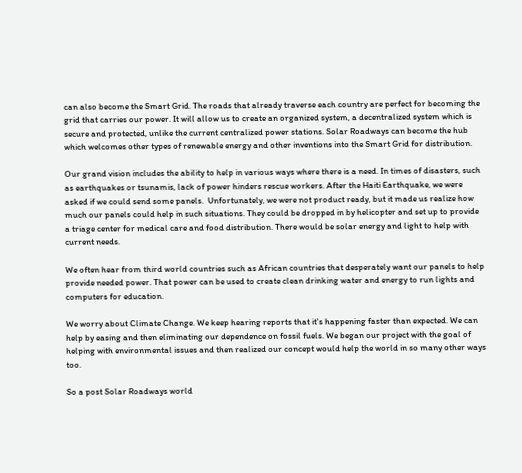can also become the Smart Grid. The roads that already traverse each country are perfect for becoming the grid that carries our power. It will allow us to create an organized system, a decentralized system which is secure and protected, unlike the current centralized power stations. Solar Roadways can become the hub which welcomes other types of renewable energy and other inventions into the Smart Grid for distribution.

Our grand vision includes the ability to help in various ways where there is a need. In times of disasters, such as earthquakes or tsunamis, lack of power hinders rescue workers. After the Haiti Earthquake, we were asked if we could send some panels.  Unfortunately, we were not product ready, but it made us realize how much our panels could help in such situations. They could be dropped in by helicopter and set up to provide a triage center for medical care and food distribution. There would be solar energy and light to help with current needs.

We often hear from third world countries such as African countries that desperately want our panels to help provide needed power. That power can be used to create clean drinking water and energy to run lights and computers for education.

We worry about Climate Change. We keep hearing reports that it's happening faster than expected. We can help by easing and then eliminating our dependence on fossil fuels. We began our project with the goal of helping with environmental issues and then realized our concept would help the world in so many other ways too.

So a post Solar Roadways world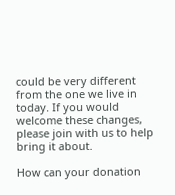could be very different from the one we live in today. If you would welcome these changes, please join with us to help bring it about.

How can your donation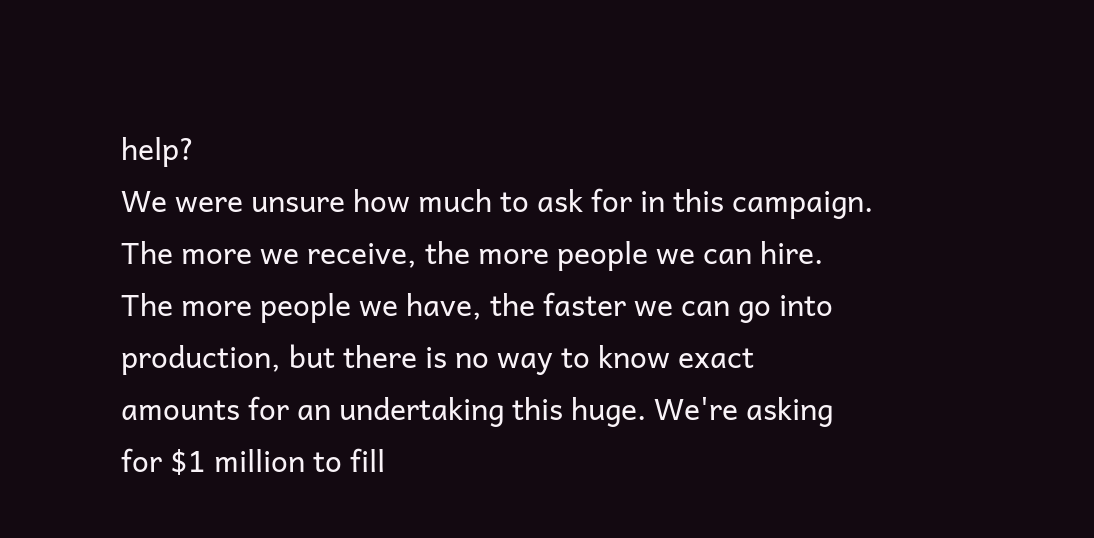help?
We were unsure how much to ask for in this campaign.  The more we receive, the more people we can hire. The more people we have, the faster we can go into production, but there is no way to know exact amounts for an undertaking this huge. We're asking for $1 million to fill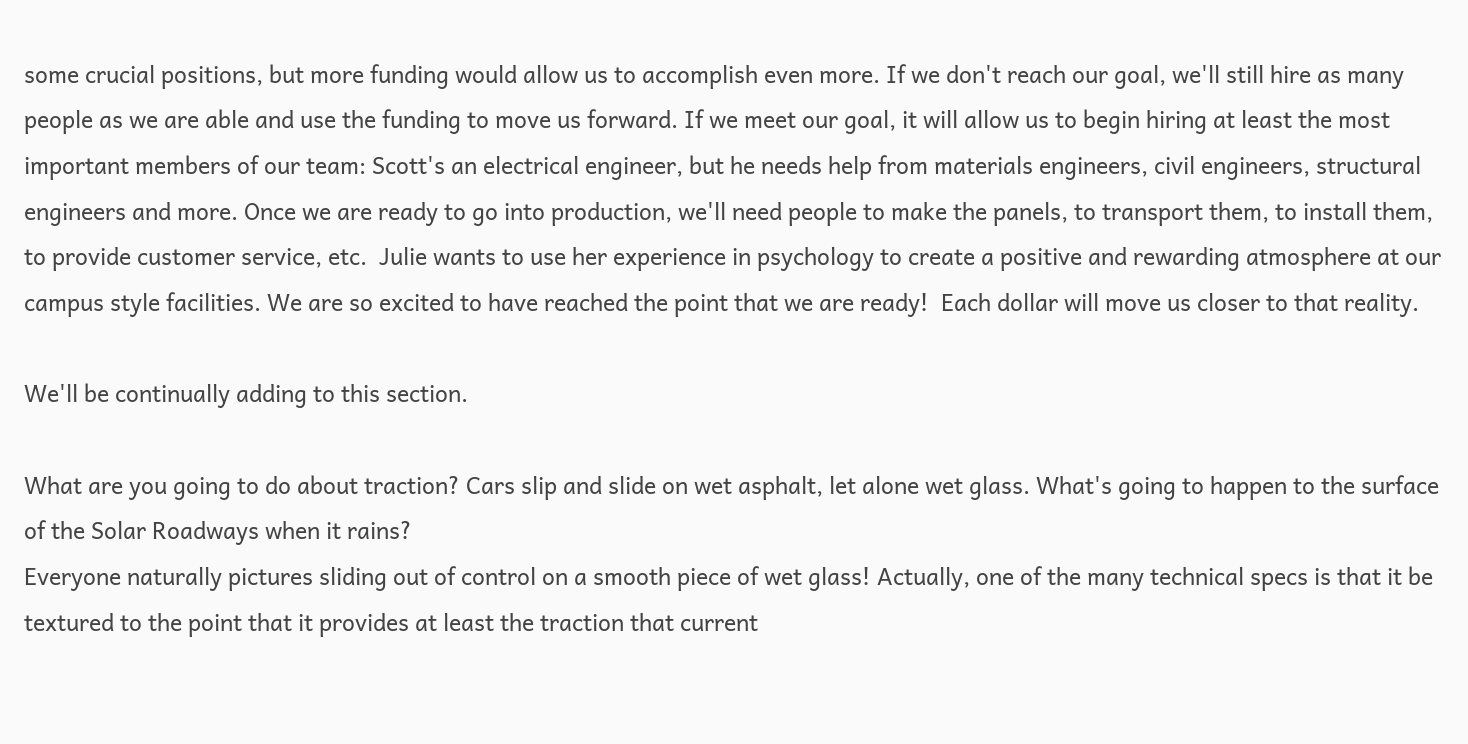some crucial positions, but more funding would allow us to accomplish even more. If we don't reach our goal, we'll still hire as many people as we are able and use the funding to move us forward. If we meet our goal, it will allow us to begin hiring at least the most important members of our team: Scott's an electrical engineer, but he needs help from materials engineers, civil engineers, structural engineers and more. Once we are ready to go into production, we'll need people to make the panels, to transport them, to install them, to provide customer service, etc.  Julie wants to use her experience in psychology to create a positive and rewarding atmosphere at our campus style facilities. We are so excited to have reached the point that we are ready!  Each dollar will move us closer to that reality.

We'll be continually adding to this section.

What are you going to do about traction? Cars slip and slide on wet asphalt, let alone wet glass. What's going to happen to the surface of the Solar Roadways when it rains?
Everyone naturally pictures sliding out of control on a smooth piece of wet glass! Actually, one of the many technical specs is that it be textured to the point that it provides at least the traction that current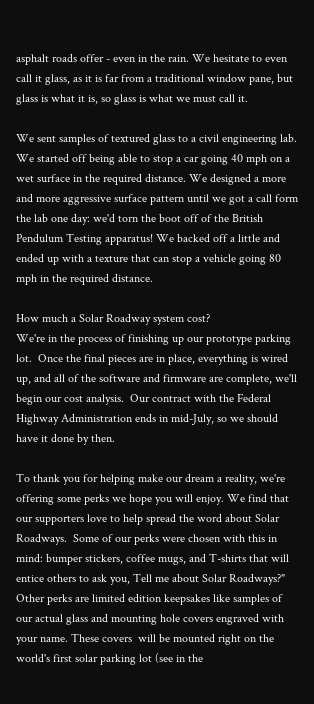asphalt roads offer - even in the rain. We hesitate to even call it glass, as it is far from a traditional window pane, but glass is what it is, so glass is what we must call it.

We sent samples of textured glass to a civil engineering lab. We started off being able to stop a car going 40 mph on a wet surface in the required distance. We designed a more and more aggressive surface pattern until we got a call form the lab one day: we'd torn the boot off of the British Pendulum Testing apparatus! We backed off a little and ended up with a texture that can stop a vehicle going 80 mph in the required distance.

How much a Solar Roadway system cost?
We're in the process of finishing up our prototype parking lot.  Once the final pieces are in place, everything is wired up, and all of the software and firmware are complete, we'll begin our cost analysis.  Our contract with the Federal Highway Administration ends in mid-July, so we should have it done by then.

To thank you for helping make our dream a reality, we're offering some perks we hope you will enjoy. We find that our supporters love to help spread the word about Solar Roadways.  Some of our perks were chosen with this in mind: bumper stickers, coffee mugs, and T-shirts that will entice others to ask you, Tell me about Solar Roadways?" Other perks are limited edition keepsakes like samples of our actual glass and mounting hole covers engraved with your name. These covers  will be mounted right on the world's first solar parking lot (see in the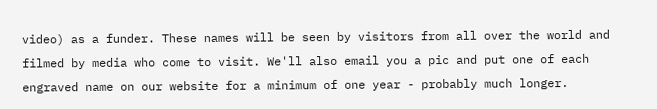video) as a funder. These names will be seen by visitors from all over the world and filmed by media who come to visit. We'll also email you a pic and put one of each engraved name on our website for a minimum of one year - probably much longer.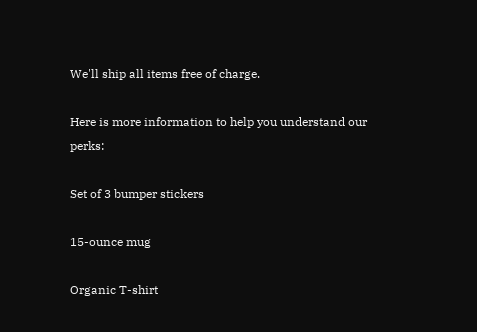We'll ship all items free of charge.

Here is more information to help you understand our perks:

Set of 3 bumper stickers

15-ounce mug

Organic T-shirt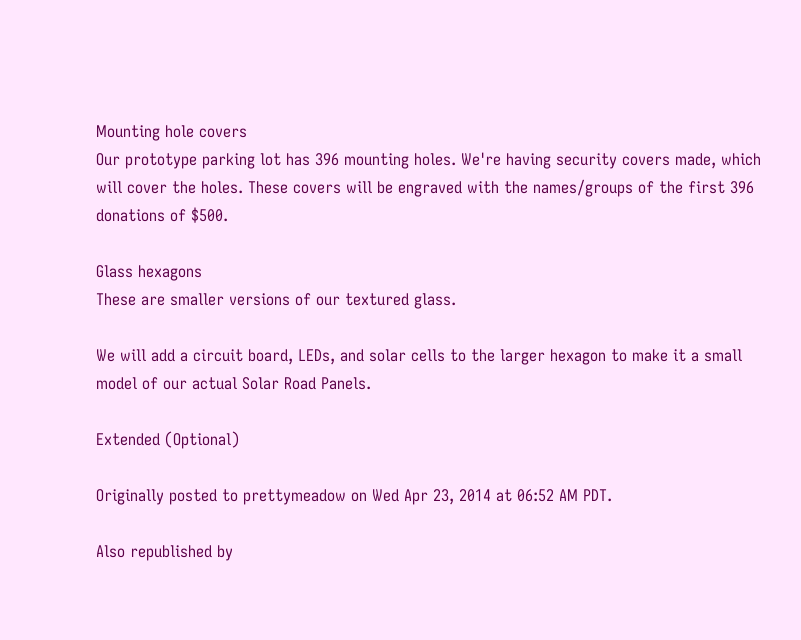Mounting hole covers
Our prototype parking lot has 396 mounting holes. We're having security covers made, which will cover the holes. These covers will be engraved with the names/groups of the first 396 donations of $500.

Glass hexagons
These are smaller versions of our textured glass.

We will add a circuit board, LEDs, and solar cells to the larger hexagon to make it a small model of our actual Solar Road Panels.

Extended (Optional)

Originally posted to prettymeadow on Wed Apr 23, 2014 at 06:52 AM PDT.

Also republished by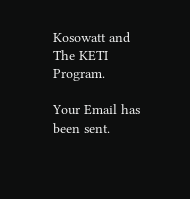Kosowatt and The KETI Program.

Your Email has been sent.